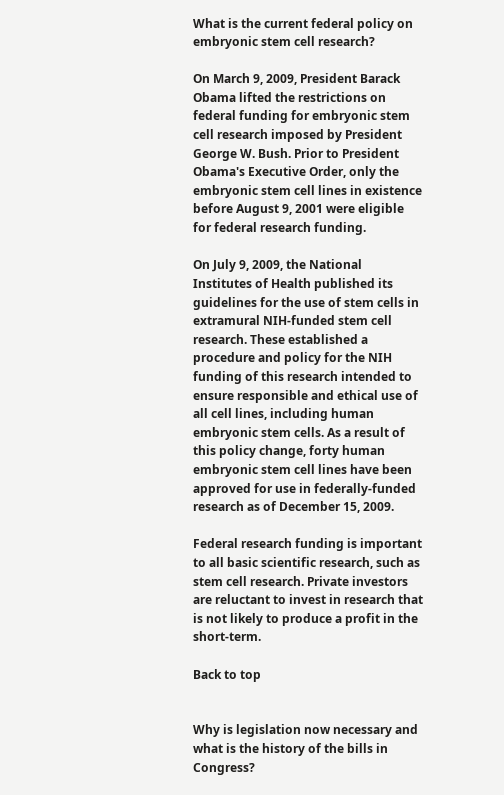What is the current federal policy on embryonic stem cell research?

On March 9, 2009, President Barack Obama lifted the restrictions on federal funding for embryonic stem cell research imposed by President George W. Bush. Prior to President Obama's Executive Order, only the embryonic stem cell lines in existence before August 9, 2001 were eligible for federal research funding.

On July 9, 2009, the National Institutes of Health published its guidelines for the use of stem cells in extramural NIH-funded stem cell research. These established a procedure and policy for the NIH funding of this research intended to ensure responsible and ethical use of all cell lines, including human embryonic stem cells. As a result of this policy change, forty human embryonic stem cell lines have been approved for use in federally-funded research as of December 15, 2009.

Federal research funding is important to all basic scientific research, such as stem cell research. Private investors are reluctant to invest in research that is not likely to produce a profit in the short-term.

Back to top


Why is legislation now necessary and what is the history of the bills in Congress?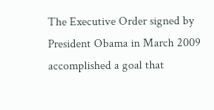The Executive Order signed by President Obama in March 2009 accomplished a goal that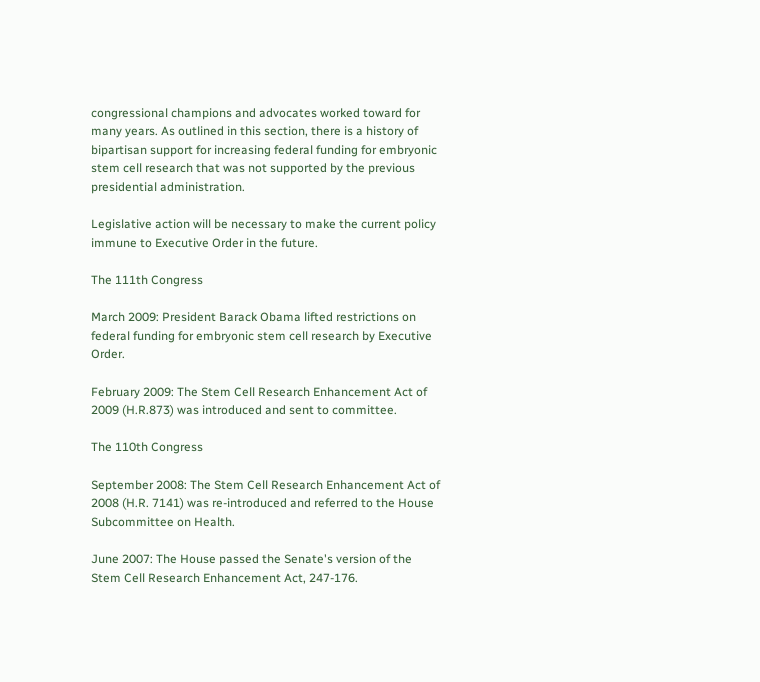congressional champions and advocates worked toward for many years. As outlined in this section, there is a history of bipartisan support for increasing federal funding for embryonic stem cell research that was not supported by the previous presidential administration.

Legislative action will be necessary to make the current policy immune to Executive Order in the future.

The 111th Congress

March 2009: President Barack Obama lifted restrictions on federal funding for embryonic stem cell research by Executive Order.

February 2009: The Stem Cell Research Enhancement Act of 2009 (H.R.873) was introduced and sent to committee.

The 110th Congress

September 2008: The Stem Cell Research Enhancement Act of 2008 (H.R. 7141) was re-introduced and referred to the House Subcommittee on Health.

June 2007: The House passed the Senate's version of the Stem Cell Research Enhancement Act, 247-176.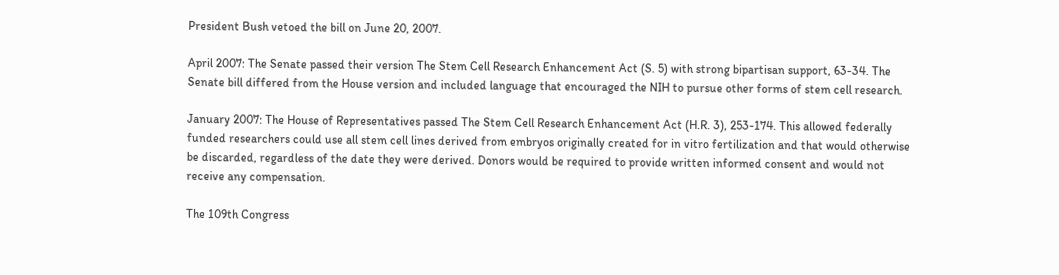President Bush vetoed the bill on June 20, 2007.

April 2007: The Senate passed their version The Stem Cell Research Enhancement Act (S. 5) with strong bipartisan support, 63-34. The Senate bill differed from the House version and included language that encouraged the NIH to pursue other forms of stem cell research.

January 2007: The House of Representatives passed The Stem Cell Research Enhancement Act (H.R. 3), 253-174. This allowed federally funded researchers could use all stem cell lines derived from embryos originally created for in vitro fertilization and that would otherwise be discarded, regardless of the date they were derived. Donors would be required to provide written informed consent and would not receive any compensation.

The 109th Congress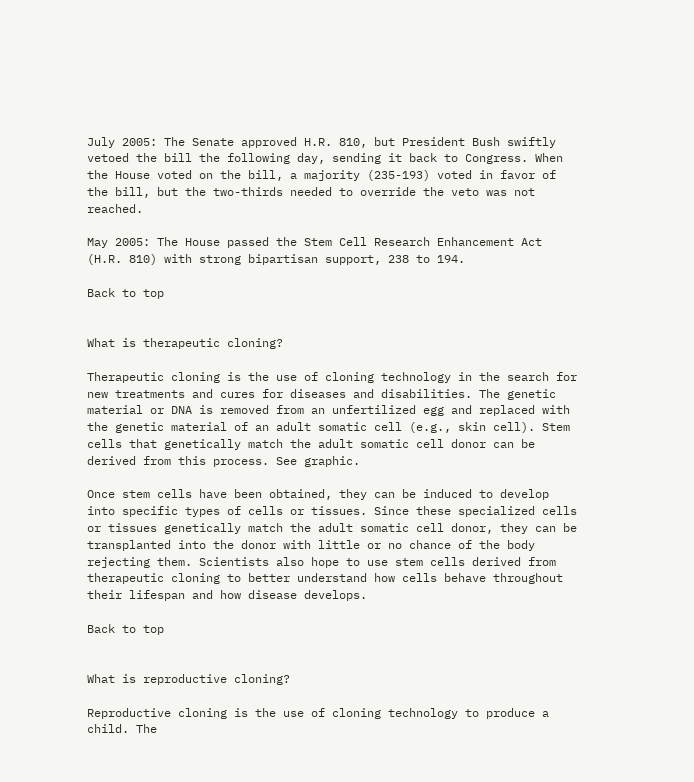July 2005: The Senate approved H.R. 810, but President Bush swiftly vetoed the bill the following day, sending it back to Congress. When the House voted on the bill, a majority (235-193) voted in favor of the bill, but the two-thirds needed to override the veto was not reached.

May 2005: The House passed the Stem Cell Research Enhancement Act (H.R. 810) with strong bipartisan support, 238 to 194.

Back to top


What is therapeutic cloning?

Therapeutic cloning is the use of cloning technology in the search for new treatments and cures for diseases and disabilities. The genetic material or DNA is removed from an unfertilized egg and replaced with the genetic material of an adult somatic cell (e.g., skin cell). Stem cells that genetically match the adult somatic cell donor can be derived from this process. See graphic.

Once stem cells have been obtained, they can be induced to develop into specific types of cells or tissues. Since these specialized cells or tissues genetically match the adult somatic cell donor, they can be transplanted into the donor with little or no chance of the body rejecting them. Scientists also hope to use stem cells derived from therapeutic cloning to better understand how cells behave throughout their lifespan and how disease develops.

Back to top


What is reproductive cloning?

Reproductive cloning is the use of cloning technology to produce a child. The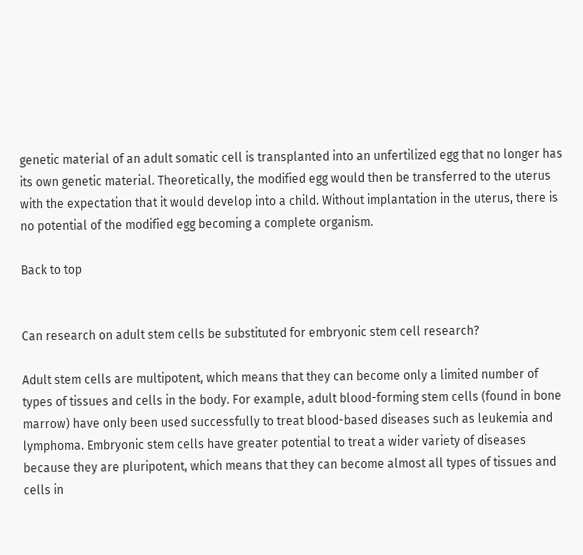genetic material of an adult somatic cell is transplanted into an unfertilized egg that no longer has its own genetic material. Theoretically, the modified egg would then be transferred to the uterus with the expectation that it would develop into a child. Without implantation in the uterus, there is no potential of the modified egg becoming a complete organism.

Back to top


Can research on adult stem cells be substituted for embryonic stem cell research?

Adult stem cells are multipotent, which means that they can become only a limited number of types of tissues and cells in the body. For example, adult blood-forming stem cells (found in bone marrow) have only been used successfully to treat blood-based diseases such as leukemia and lymphoma. Embryonic stem cells have greater potential to treat a wider variety of diseases because they are pluripotent, which means that they can become almost all types of tissues and cells in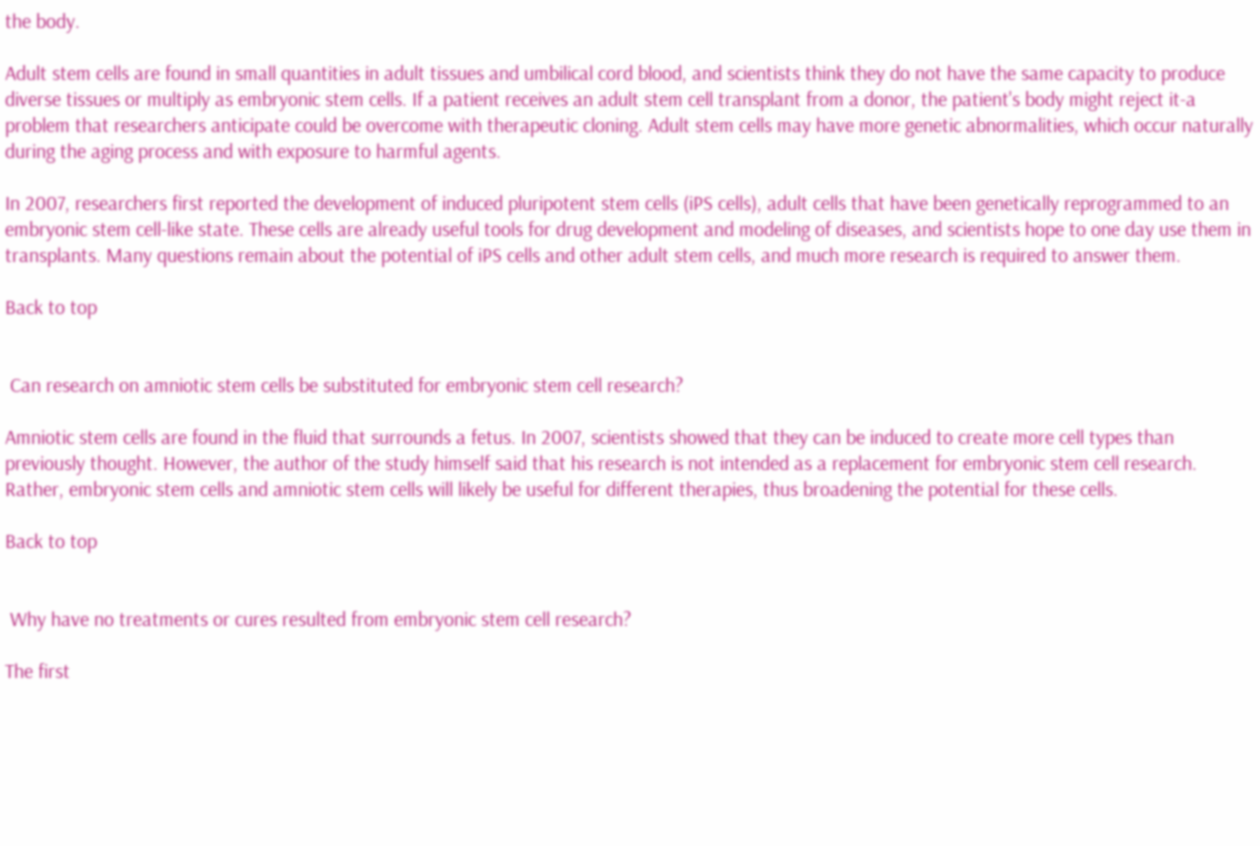the body.

Adult stem cells are found in small quantities in adult tissues and umbilical cord blood, and scientists think they do not have the same capacity to produce diverse tissues or multiply as embryonic stem cells. If a patient receives an adult stem cell transplant from a donor, the patient's body might reject it-a problem that researchers anticipate could be overcome with therapeutic cloning. Adult stem cells may have more genetic abnormalities, which occur naturally during the aging process and with exposure to harmful agents.

In 2007, researchers first reported the development of induced pluripotent stem cells (iPS cells), adult cells that have been genetically reprogrammed to an embryonic stem cell-like state. These cells are already useful tools for drug development and modeling of diseases, and scientists hope to one day use them in transplants. Many questions remain about the potential of iPS cells and other adult stem cells, and much more research is required to answer them.

Back to top


 Can research on amniotic stem cells be substituted for embryonic stem cell research?

Amniotic stem cells are found in the fluid that surrounds a fetus. In 2007, scientists showed that they can be induced to create more cell types than previously thought. However, the author of the study himself said that his research is not intended as a replacement for embryonic stem cell research. Rather, embryonic stem cells and amniotic stem cells will likely be useful for different therapies, thus broadening the potential for these cells.

Back to top


 Why have no treatments or cures resulted from embryonic stem cell research?

The first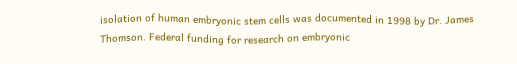isolation of human embryonic stem cells was documented in 1998 by Dr. James Thomson. Federal funding for research on embryonic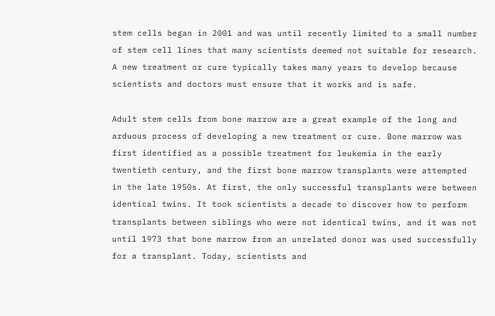stem cells began in 2001 and was until recently limited to a small number of stem cell lines that many scientists deemed not suitable for research. A new treatment or cure typically takes many years to develop because scientists and doctors must ensure that it works and is safe.

Adult stem cells from bone marrow are a great example of the long and arduous process of developing a new treatment or cure. Bone marrow was first identified as a possible treatment for leukemia in the early twentieth century, and the first bone marrow transplants were attempted in the late 1950s. At first, the only successful transplants were between identical twins. It took scientists a decade to discover how to perform transplants between siblings who were not identical twins, and it was not until 1973 that bone marrow from an unrelated donor was used successfully for a transplant. Today, scientists and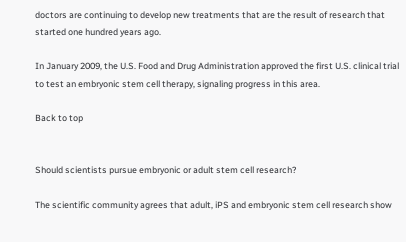doctors are continuing to develop new treatments that are the result of research that started one hundred years ago.

In January 2009, the U.S. Food and Drug Administration approved the first U.S. clinical trial to test an embryonic stem cell therapy, signaling progress in this area.

Back to top


Should scientists pursue embryonic or adult stem cell research?

The scientific community agrees that adult, iPS and embryonic stem cell research show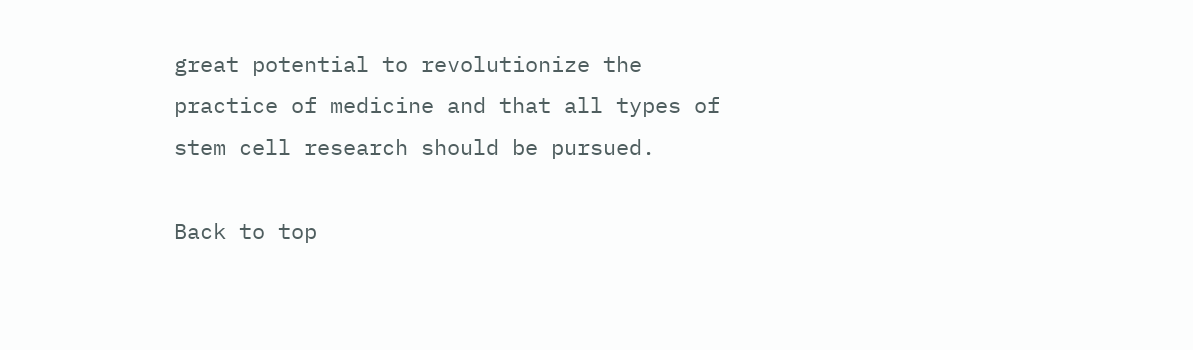great potential to revolutionize the practice of medicine and that all types of stem cell research should be pursued.

Back to top